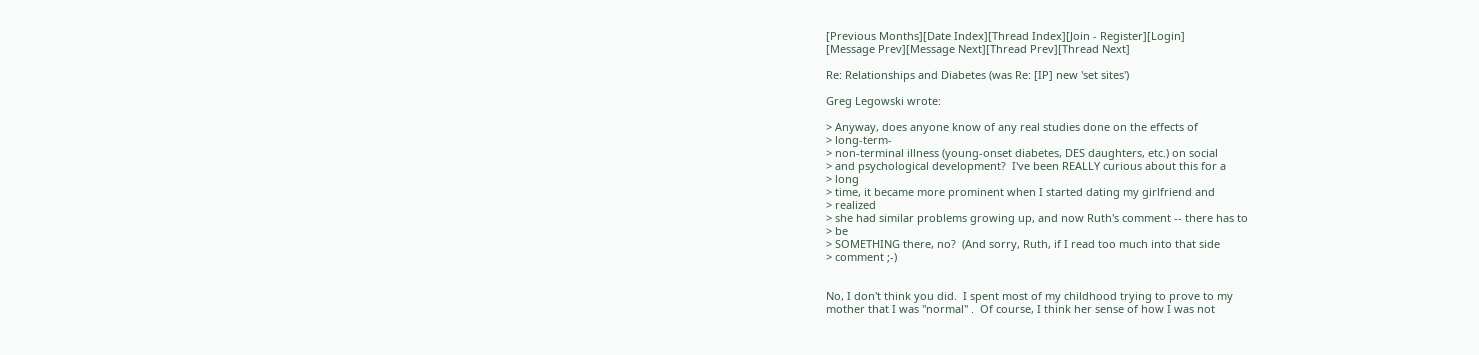[Previous Months][Date Index][Thread Index][Join - Register][Login]
[Message Prev][Message Next][Thread Prev][Thread Next]

Re: Relationships and Diabetes (was Re: [IP] new 'set sites')

Greg Legowski wrote:

> Anyway, does anyone know of any real studies done on the effects of
> long-term-
> non-terminal illness (young-onset diabetes, DES daughters, etc.) on social
> and psychological development?  I've been REALLY curious about this for a
> long
> time, it became more prominent when I started dating my girlfriend and
> realized
> she had similar problems growing up, and now Ruth's comment -- there has to
> be
> SOMETHING there, no?  (And sorry, Ruth, if I read too much into that side
> comment ;-)


No, I don't think you did.  I spent most of my childhood trying to prove to my
mother that I was "normal" .  Of course, I think her sense of how I was not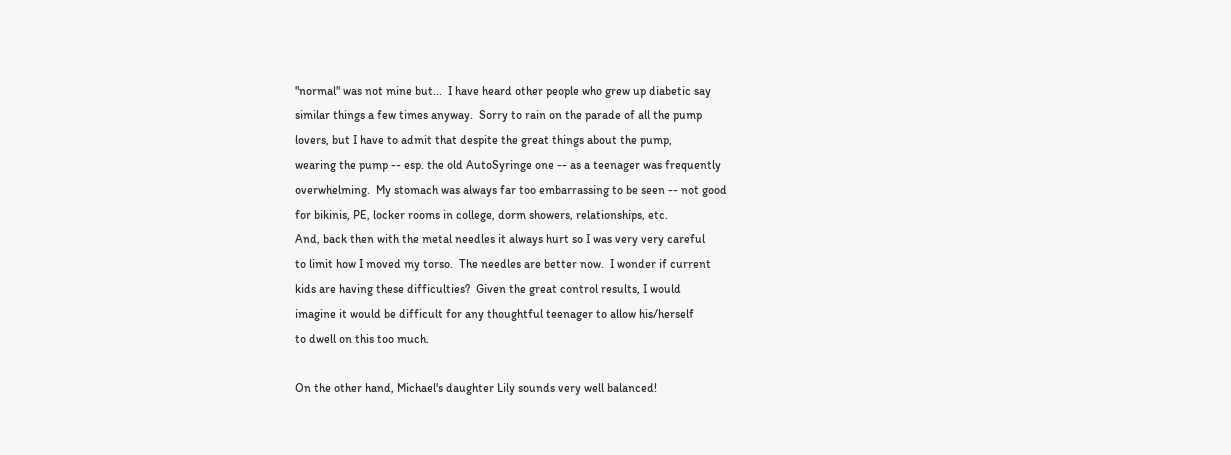"normal" was not mine but...  I have heard other people who grew up diabetic say
similar things a few times anyway.  Sorry to rain on the parade of all the pump
lovers, but I have to admit that despite the great things about the pump,
wearing the pump -- esp. the old AutoSyringe one -- as a teenager was frequently
overwhelming.  My stomach was always far too embarrassing to be seen -- not good
for bikinis, PE, locker rooms in college, dorm showers, relationships, etc.
And, back then with the metal needles it always hurt so I was very very careful
to limit how I moved my torso.  The needles are better now.  I wonder if current
kids are having these difficulties?  Given the great control results, I would
imagine it would be difficult for any thoughtful teenager to allow his/herself
to dwell on this too much.

On the other hand, Michael's daughter Lily sounds very well balanced!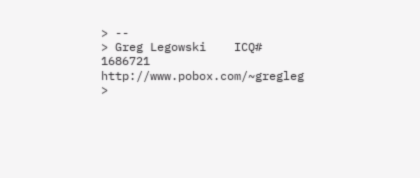> --
> Greg Legowski    ICQ# 1686721    http://www.pobox.com/~gregleg
>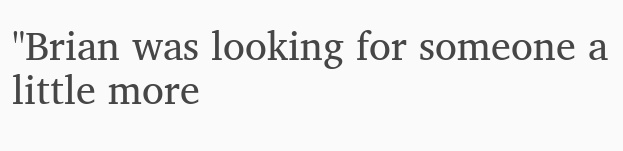"Brian was looking for someone a little more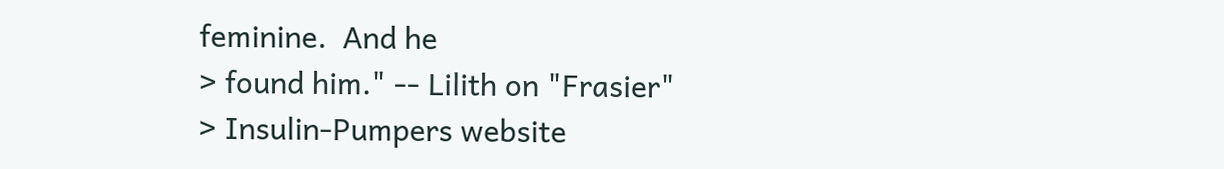feminine.  And he
> found him." -- Lilith on "Frasier"
> Insulin-Pumpers website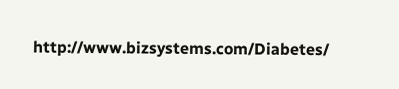http://www.bizsystems.com/Diabetes/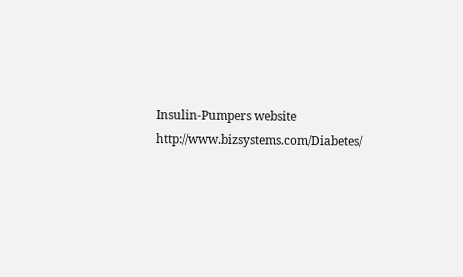Insulin-Pumpers website   http://www.bizsystems.com/Diabetes/